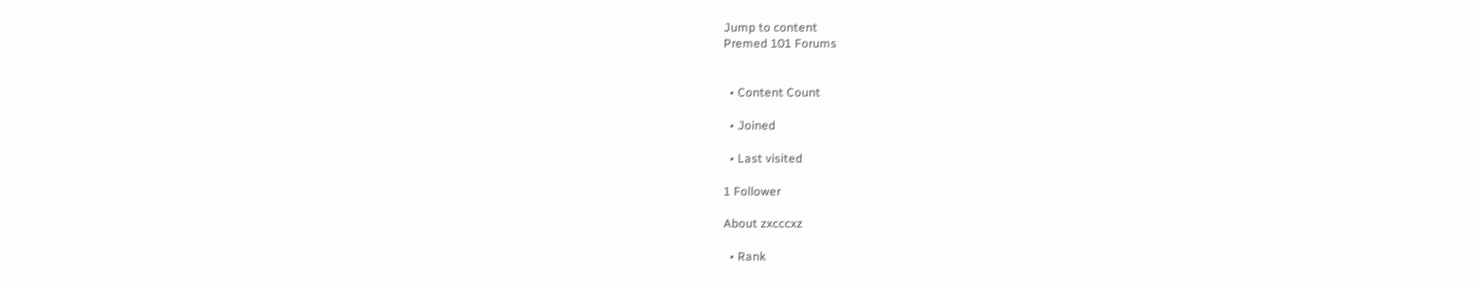Jump to content
Premed 101 Forums


  • Content Count

  • Joined

  • Last visited

1 Follower

About zxcccxz

  • Rank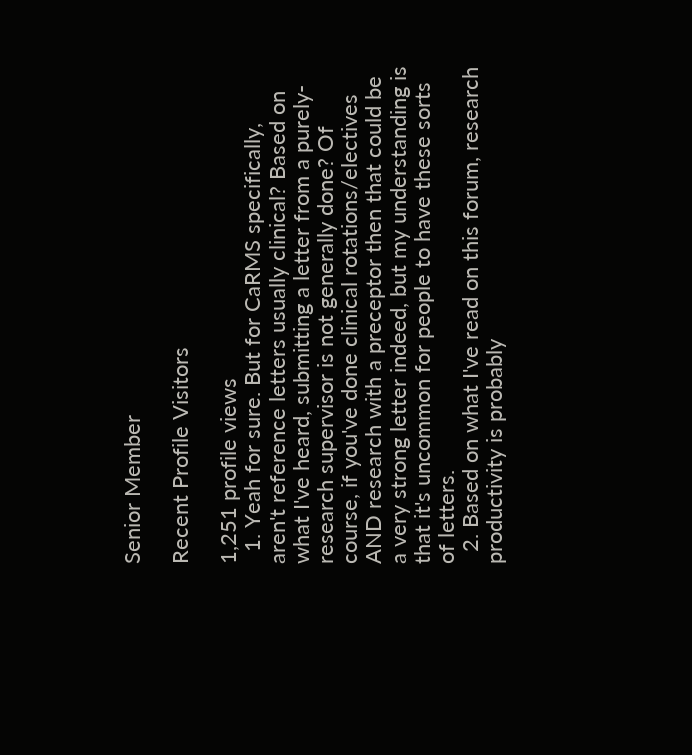Senior Member

Recent Profile Visitors

1,251 profile views
  1. Yeah for sure. But for CaRMS specifically, aren't reference letters usually clinical? Based on what I've heard, submitting a letter from a purely-research supervisor is not generally done? Of course, if you've done clinical rotations/electives AND research with a preceptor then that could be a very strong letter indeed, but my understanding is that it's uncommon for people to have these sorts of letters.
  2. Based on what I've read on this forum, research productivity is probably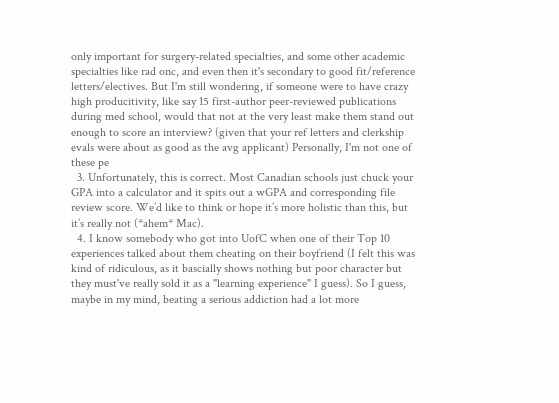only important for surgery-related specialties, and some other academic specialties like rad onc, and even then it's secondary to good fit/reference letters/electives. But I'm still wondering, if someone were to have crazy high producitivity, like say 15 first-author peer-reviewed publications during med school, would that not at the very least make them stand out enough to score an interview? (given that your ref letters and clerkship evals were about as good as the avg applicant) Personally, I'm not one of these pe
  3. Unfortunately, this is correct. Most Canadian schools just chuck your GPA into a calculator and it spits out a wGPA and corresponding file review score. We’d like to think or hope it’s more holistic than this, but it’s really not (*ahem* Mac).
  4. I know somebody who got into UofC when one of their Top 10 experiences talked about them cheating on their boyfriend (I felt this was kind of ridiculous, as it bascially shows nothing but poor character but they must've really sold it as a "learning experience" I guess). So I guess, maybe in my mind, beating a serious addiction had a lot more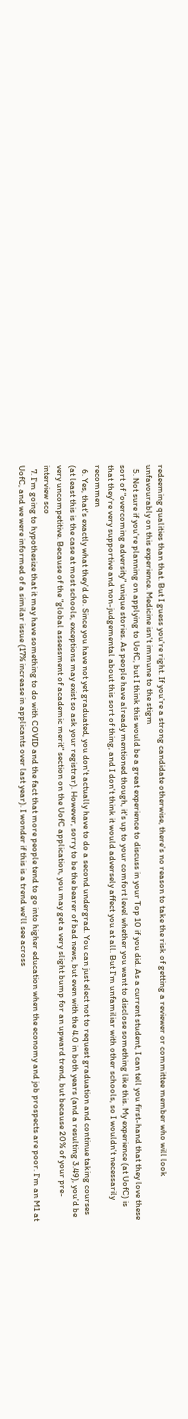redeeming qualities than that. But I guess you're right. If you're a strong candidate otherwise, there's no reason to take the risk of getting a reviewer or committee member who will look unfavourably on this experience. Medicine isn't immune to the stigm
  5. Not sure if you're planning on applying to UofC, but I think this would be a great experience to discuss in your Top 10 if you did. As a current student, I can tell you first-hand that they love these sort of "overcoming adversity" unique stories. As people have already mentioned though, it's up to your comfort level whether you want to disclose something like this. My experience (at UofC) is that they're very supportive and non-judgemental about this sort of thing, and I don't think it would adversely affect you at all. But I'm unfamiliar with other schools, so I wouldn't necessarily recommen
  6. Yes, that's exactly what they'd do. Since you have not yet graduated, you don't actually have to do a second undergrad. You can just elect not to request graduation and continue taking courses (at least this is the case at most schools, exceptions may exist so ask your registrar). However, sorry to be the bearer of bad news, but even with the 4.0 in both years (and a resulting 3.49), you'd be very uncompetitive. Because of the "global assessment of academic merit" section on the UofC application, you may get a very slight bump for an upward trend, but because 20% of your pre-interview sco
  7. I'm going to hypothesize that it may have something to do with COVID and the fact that more people tend to go into higher education when the economy and job prospects are poor. I'm an M1 at UofC, and we were informed of a similar issue (17% increase in applicants over last year). I wonder if this is a trend we'll see across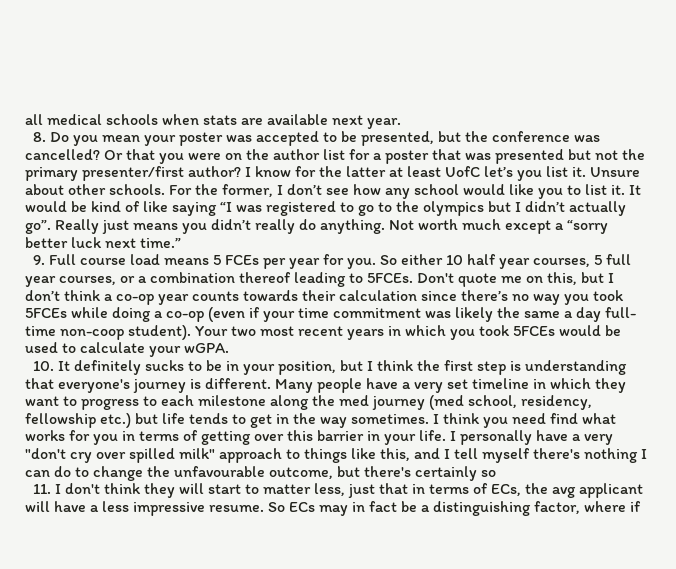all medical schools when stats are available next year.
  8. Do you mean your poster was accepted to be presented, but the conference was cancelled? Or that you were on the author list for a poster that was presented but not the primary presenter/first author? I know for the latter at least UofC let’s you list it. Unsure about other schools. For the former, I don’t see how any school would like you to list it. It would be kind of like saying “I was registered to go to the olympics but I didn’t actually go”. Really just means you didn’t really do anything. Not worth much except a “sorry better luck next time.”
  9. Full course load means 5 FCEs per year for you. So either 10 half year courses, 5 full year courses, or a combination thereof leading to 5FCEs. Don't quote me on this, but I don’t think a co-op year counts towards their calculation since there’s no way you took 5FCEs while doing a co-op (even if your time commitment was likely the same a day full-time non-coop student). Your two most recent years in which you took 5FCEs would be used to calculate your wGPA.
  10. It definitely sucks to be in your position, but I think the first step is understanding that everyone's journey is different. Many people have a very set timeline in which they want to progress to each milestone along the med journey (med school, residency, fellowship etc.) but life tends to get in the way sometimes. I think you need find what works for you in terms of getting over this barrier in your life. I personally have a very "don't cry over spilled milk" approach to things like this, and I tell myself there's nothing I can do to change the unfavourable outcome, but there's certainly so
  11. I don't think they will start to matter less, just that in terms of ECs, the avg applicant will have a less impressive resume. So ECs may in fact be a distinguishing factor, where if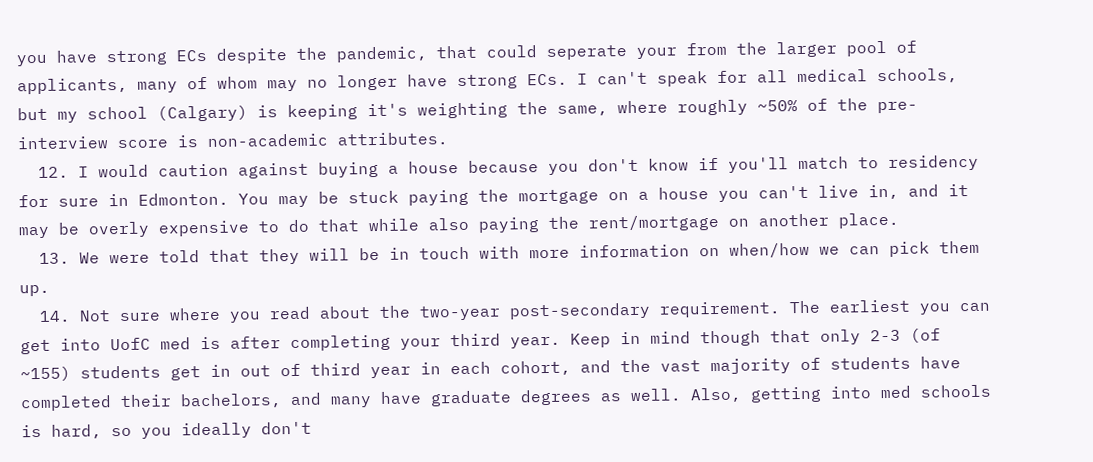you have strong ECs despite the pandemic, that could seperate your from the larger pool of applicants, many of whom may no longer have strong ECs. I can't speak for all medical schools, but my school (Calgary) is keeping it's weighting the same, where roughly ~50% of the pre-interview score is non-academic attributes.
  12. I would caution against buying a house because you don't know if you'll match to residency for sure in Edmonton. You may be stuck paying the mortgage on a house you can't live in, and it may be overly expensive to do that while also paying the rent/mortgage on another place.
  13. We were told that they will be in touch with more information on when/how we can pick them up.
  14. Not sure where you read about the two-year post-secondary requirement. The earliest you can get into UofC med is after completing your third year. Keep in mind though that only 2-3 (of ~155) students get in out of third year in each cohort, and the vast majority of students have completed their bachelors, and many have graduate degrees as well. Also, getting into med schools is hard, so you ideally don't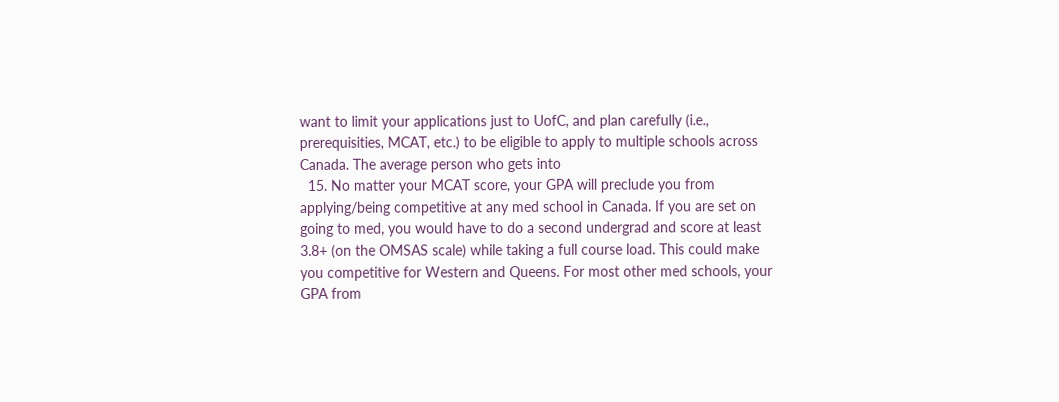want to limit your applications just to UofC, and plan carefully (i.e., prerequisities, MCAT, etc.) to be eligible to apply to multiple schools across Canada. The average person who gets into
  15. No matter your MCAT score, your GPA will preclude you from applying/being competitive at any med school in Canada. If you are set on going to med, you would have to do a second undergrad and score at least 3.8+ (on the OMSAS scale) while taking a full course load. This could make you competitive for Western and Queens. For most other med schools, your GPA from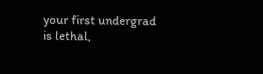your first undergrad is lethal,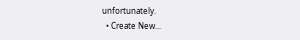unfortunately.
  • Create New...